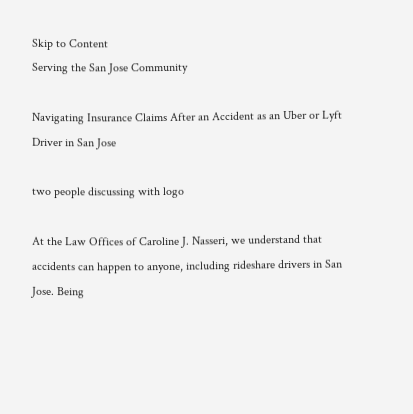Skip to Content
Serving the San Jose Community

Navigating Insurance Claims After an Accident as an Uber or Lyft Driver in San Jose

two people discussing with logo

At the Law Offices of Caroline J. Nasseri, we understand that accidents can happen to anyone, including rideshare drivers in San Jose. Being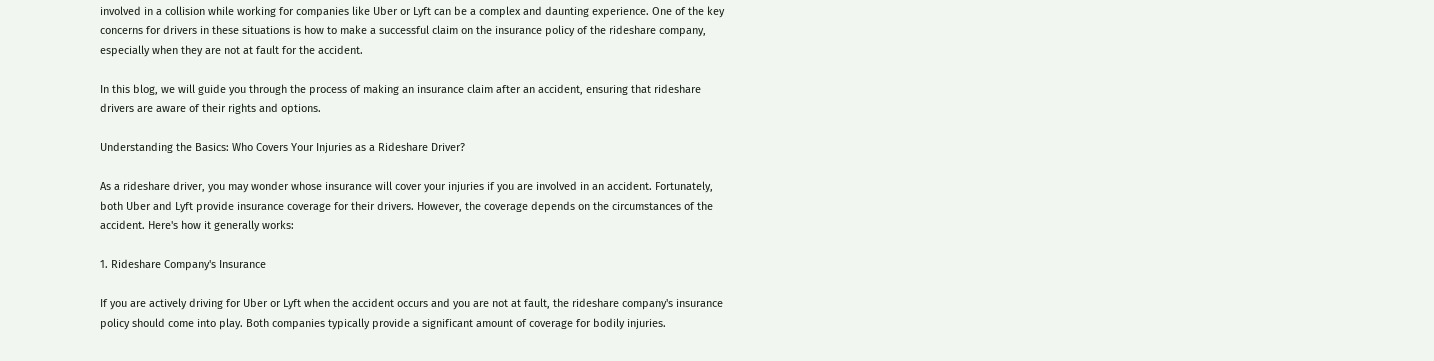involved in a collision while working for companies like Uber or Lyft can be a complex and daunting experience. One of the key concerns for drivers in these situations is how to make a successful claim on the insurance policy of the rideshare company, especially when they are not at fault for the accident.

In this blog, we will guide you through the process of making an insurance claim after an accident, ensuring that rideshare drivers are aware of their rights and options.

Understanding the Basics: Who Covers Your Injuries as a Rideshare Driver?

As a rideshare driver, you may wonder whose insurance will cover your injuries if you are involved in an accident. Fortunately, both Uber and Lyft provide insurance coverage for their drivers. However, the coverage depends on the circumstances of the accident. Here's how it generally works:

1. Rideshare Company's Insurance

If you are actively driving for Uber or Lyft when the accident occurs and you are not at fault, the rideshare company's insurance policy should come into play. Both companies typically provide a significant amount of coverage for bodily injuries.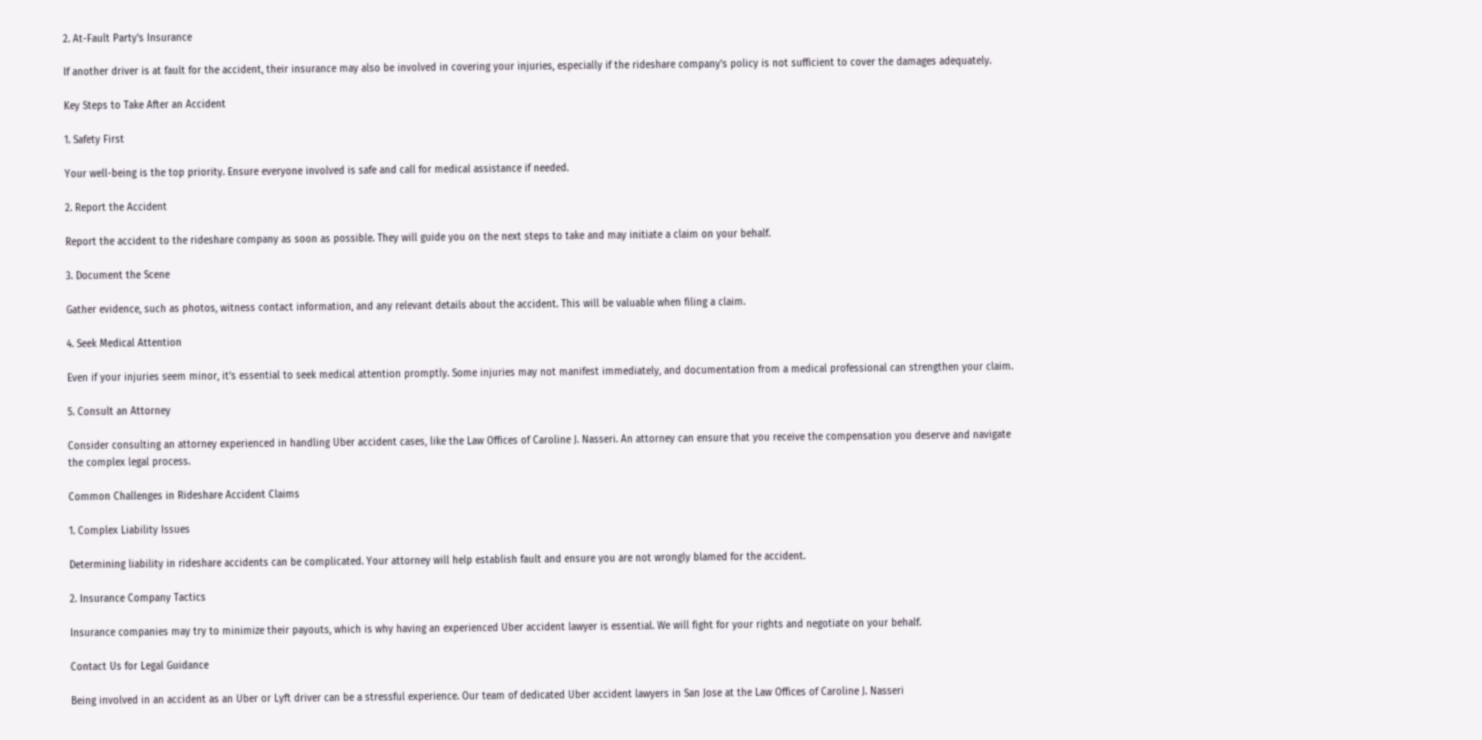2. At-Fault Party's Insurance

If another driver is at fault for the accident, their insurance may also be involved in covering your injuries, especially if the rideshare company's policy is not sufficient to cover the damages adequately.

Key Steps to Take After an Accident

1. Safety First

Your well-being is the top priority. Ensure everyone involved is safe and call for medical assistance if needed.

2. Report the Accident

Report the accident to the rideshare company as soon as possible. They will guide you on the next steps to take and may initiate a claim on your behalf.

3. Document the Scene

Gather evidence, such as photos, witness contact information, and any relevant details about the accident. This will be valuable when filing a claim.

4. Seek Medical Attention

Even if your injuries seem minor, it's essential to seek medical attention promptly. Some injuries may not manifest immediately, and documentation from a medical professional can strengthen your claim.

5. Consult an Attorney

Consider consulting an attorney experienced in handling Uber accident cases, like the Law Offices of Caroline J. Nasseri. An attorney can ensure that you receive the compensation you deserve and navigate the complex legal process.

Common Challenges in Rideshare Accident Claims

1. Complex Liability Issues

Determining liability in rideshare accidents can be complicated. Your attorney will help establish fault and ensure you are not wrongly blamed for the accident.

2. Insurance Company Tactics

Insurance companies may try to minimize their payouts, which is why having an experienced Uber accident lawyer is essential. We will fight for your rights and negotiate on your behalf.

Contact Us for Legal Guidance

Being involved in an accident as an Uber or Lyft driver can be a stressful experience. Our team of dedicated Uber accident lawyers in San Jose at the Law Offices of Caroline J. Nasseri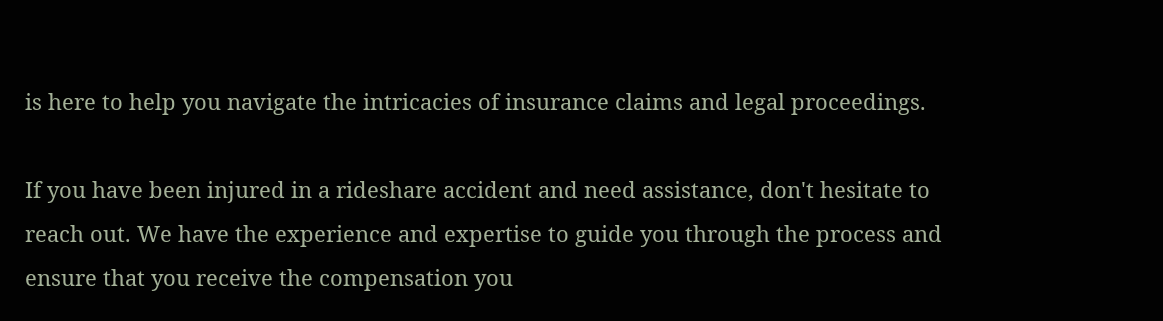is here to help you navigate the intricacies of insurance claims and legal proceedings.

If you have been injured in a rideshare accident and need assistance, don't hesitate to reach out. We have the experience and expertise to guide you through the process and ensure that you receive the compensation you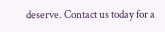deserve. Contact us today for a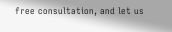free consultation, and let us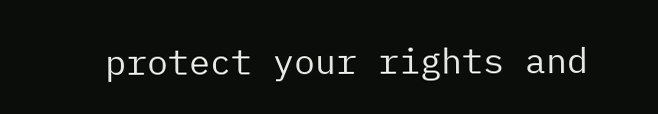protect your rights and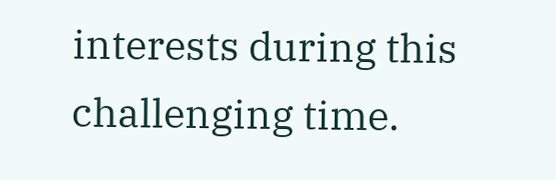interests during this challenging time.